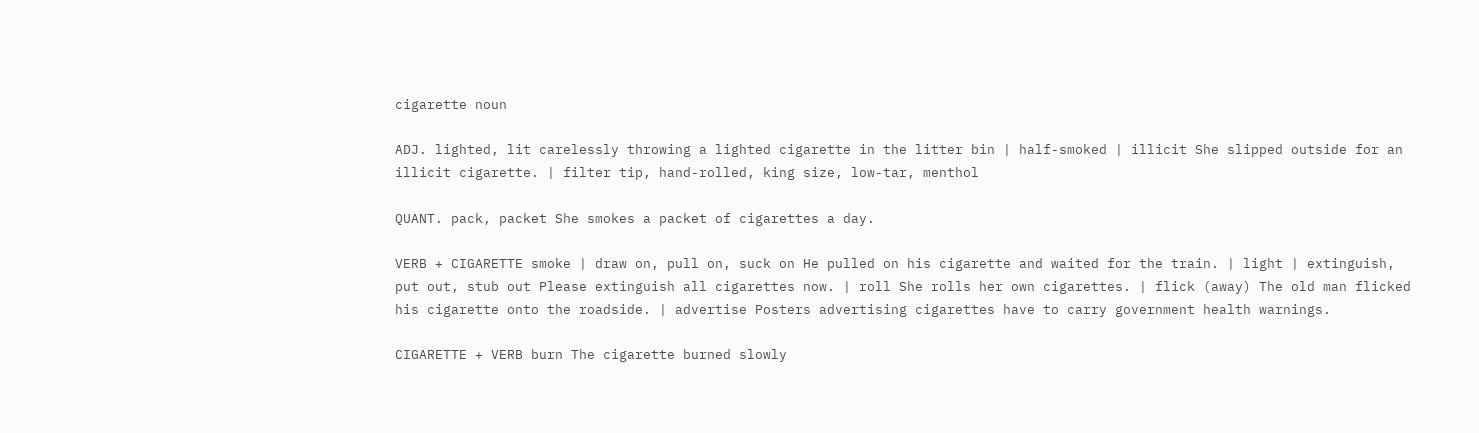cigarette noun

ADJ. lighted, lit carelessly throwing a lighted cigarette in the litter bin | half-smoked | illicit She slipped outside for an illicit cigarette. | filter tip, hand-rolled, king size, low-tar, menthol

QUANT. pack, packet She smokes a packet of cigarettes a day.

VERB + CIGARETTE smoke | draw on, pull on, suck on He pulled on his cigarette and waited for the train. | light | extinguish, put out, stub out Please extinguish all cigarettes now. | roll She rolls her own cigarettes. | flick (away) The old man flicked his cigarette onto the roadside. | advertise Posters advertising cigarettes have to carry government health warnings.

CIGARETTE + VERB burn The cigarette burned slowly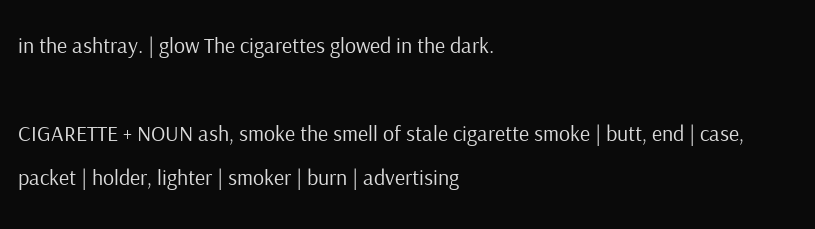in the ashtray. | glow The cigarettes glowed in the dark.

CIGARETTE + NOUN ash, smoke the smell of stale cigarette smoke | butt, end | case, packet | holder, lighter | smoker | burn | advertising